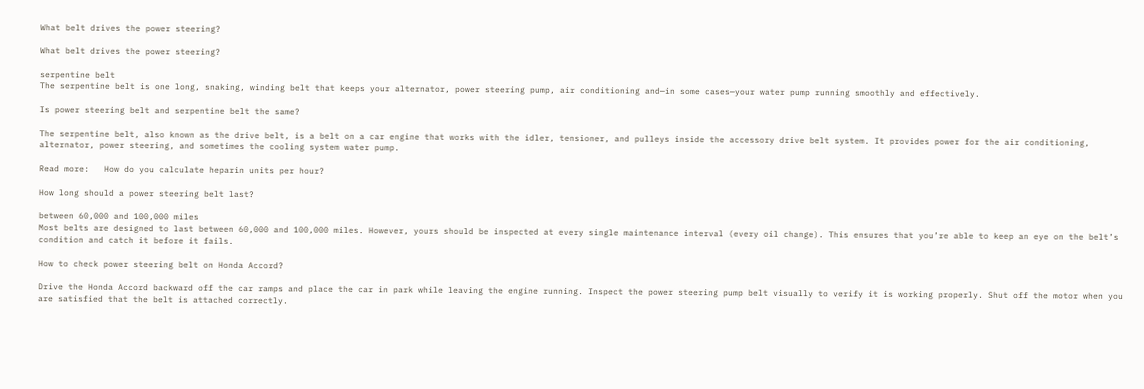What belt drives the power steering?

What belt drives the power steering?

serpentine belt
The serpentine belt is one long, snaking, winding belt that keeps your alternator, power steering pump, air conditioning and—in some cases—your water pump running smoothly and effectively.

Is power steering belt and serpentine belt the same?

The serpentine belt, also known as the drive belt, is a belt on a car engine that works with the idler, tensioner, and pulleys inside the accessory drive belt system. It provides power for the air conditioning, alternator, power steering, and sometimes the cooling system water pump.

Read more:   How do you calculate heparin units per hour?

How long should a power steering belt last?

between 60,000 and 100,000 miles
Most belts are designed to last between 60,000 and 100,000 miles. However, yours should be inspected at every single maintenance interval (every oil change). This ensures that you’re able to keep an eye on the belt’s condition and catch it before it fails.

How to check power steering belt on Honda Accord?

Drive the Honda Accord backward off the car ramps and place the car in park while leaving the engine running. Inspect the power steering pump belt visually to verify it is working properly. Shut off the motor when you are satisfied that the belt is attached correctly.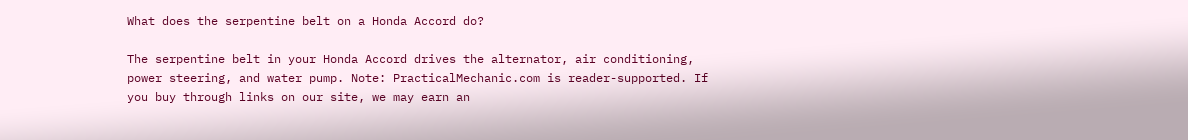What does the serpentine belt on a Honda Accord do?

The serpentine belt in your Honda Accord drives the alternator, air conditioning, power steering, and water pump. Note: PracticalMechanic.com is reader-supported. If you buy through links on our site, we may earn an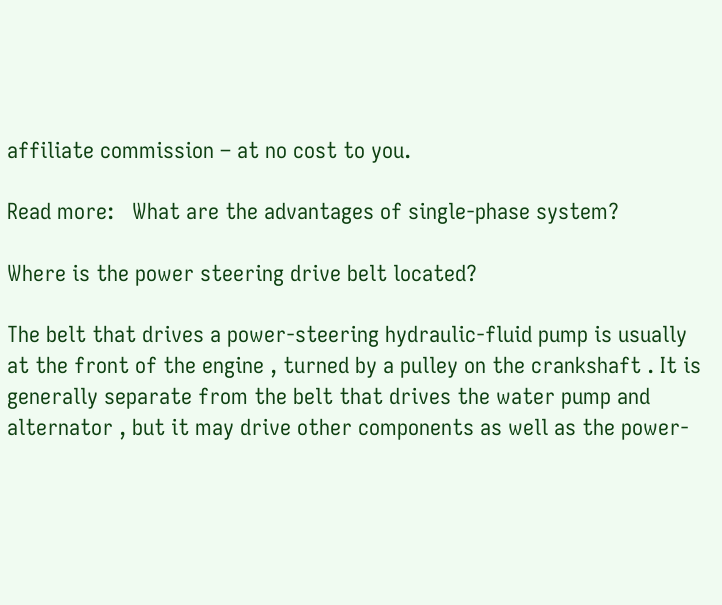affiliate commission – at no cost to you.

Read more:   What are the advantages of single-phase system?

Where is the power steering drive belt located?

The belt that drives a power-steering hydraulic-fluid pump is usually at the front of the engine , turned by a pulley on the crankshaft . It is generally separate from the belt that drives the water pump and alternator , but it may drive other components as well as the power-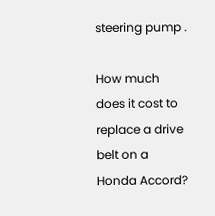steering pump .

How much does it cost to replace a drive belt on a Honda Accord?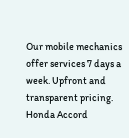Our mobile mechanics offer services 7 days a week. Upfront and transparent pricing. Honda Accord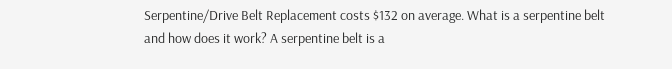Serpentine/Drive Belt Replacement costs $132 on average. What is a serpentine belt and how does it work? A serpentine belt is a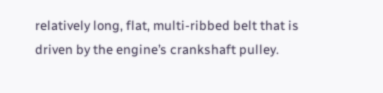relatively long, flat, multi-ribbed belt that is driven by the engine’s crankshaft pulley.